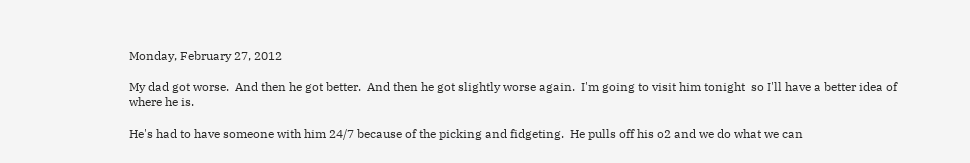Monday, February 27, 2012

My dad got worse.  And then he got better.  And then he got slightly worse again.  I'm going to visit him tonight  so I'll have a better idea of where he is.

He's had to have someone with him 24/7 because of the picking and fidgeting.  He pulls off his o2 and we do what we can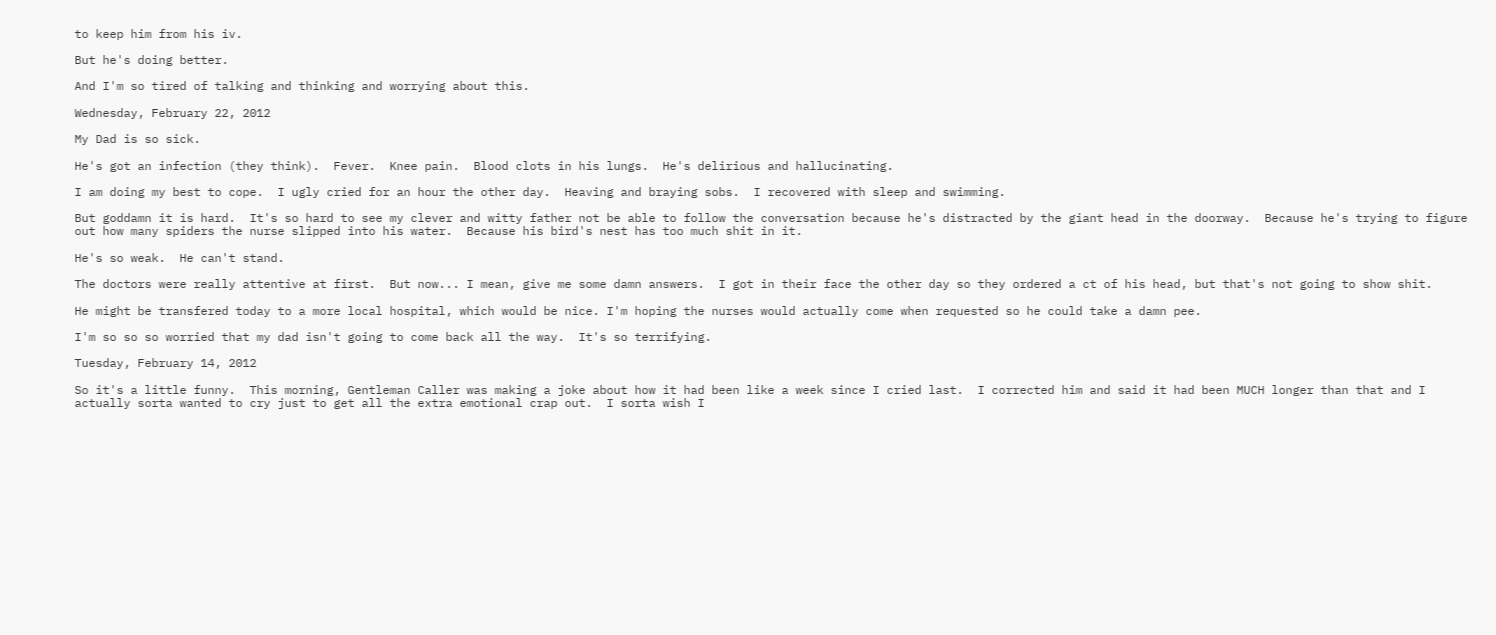to keep him from his iv.

But he's doing better.

And I'm so tired of talking and thinking and worrying about this.

Wednesday, February 22, 2012

My Dad is so sick.

He's got an infection (they think).  Fever.  Knee pain.  Blood clots in his lungs.  He's delirious and hallucinating.

I am doing my best to cope.  I ugly cried for an hour the other day.  Heaving and braying sobs.  I recovered with sleep and swimming.

But goddamn it is hard.  It's so hard to see my clever and witty father not be able to follow the conversation because he's distracted by the giant head in the doorway.  Because he's trying to figure out how many spiders the nurse slipped into his water.  Because his bird's nest has too much shit in it.

He's so weak.  He can't stand.

The doctors were really attentive at first.  But now... I mean, give me some damn answers.  I got in their face the other day so they ordered a ct of his head, but that's not going to show shit.

He might be transfered today to a more local hospital, which would be nice. I'm hoping the nurses would actually come when requested so he could take a damn pee.

I'm so so so worried that my dad isn't going to come back all the way.  It's so terrifying.

Tuesday, February 14, 2012

So it's a little funny.  This morning, Gentleman Caller was making a joke about how it had been like a week since I cried last.  I corrected him and said it had been MUCH longer than that and I actually sorta wanted to cry just to get all the extra emotional crap out.  I sorta wish I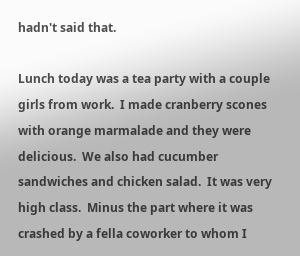hadn't said that.

Lunch today was a tea party with a couple girls from work.  I made cranberry scones with orange marmalade and they were delicious.  We also had cucumber sandwiches and chicken salad.  It was very high class.  Minus the part where it was crashed by a fella coworker to whom I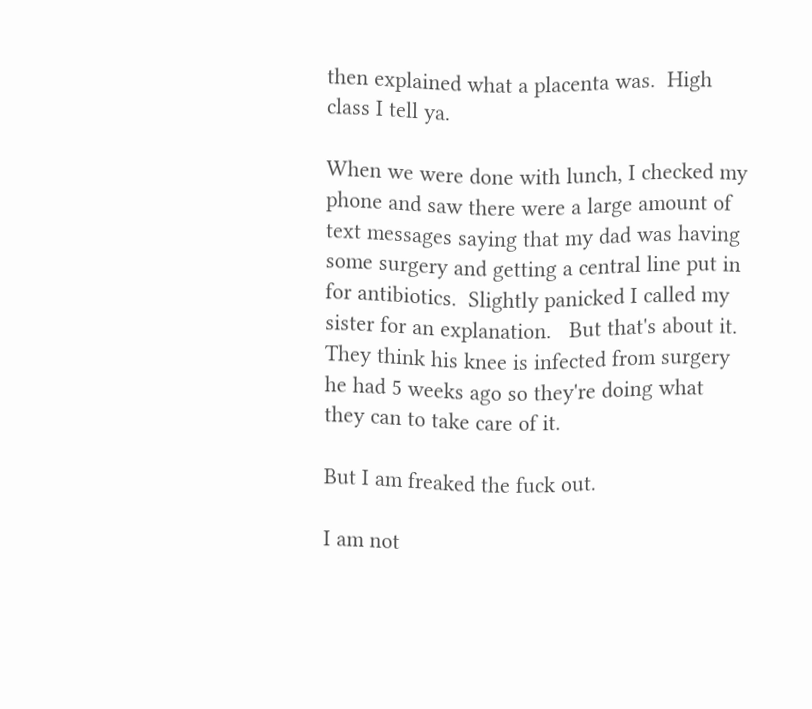then explained what a placenta was.  High class I tell ya.

When we were done with lunch, I checked my phone and saw there were a large amount of text messages saying that my dad was having some surgery and getting a central line put in for antibiotics.  Slightly panicked I called my sister for an explanation.   But that's about it.  They think his knee is infected from surgery he had 5 weeks ago so they're doing what they can to take care of it.

But I am freaked the fuck out.

I am not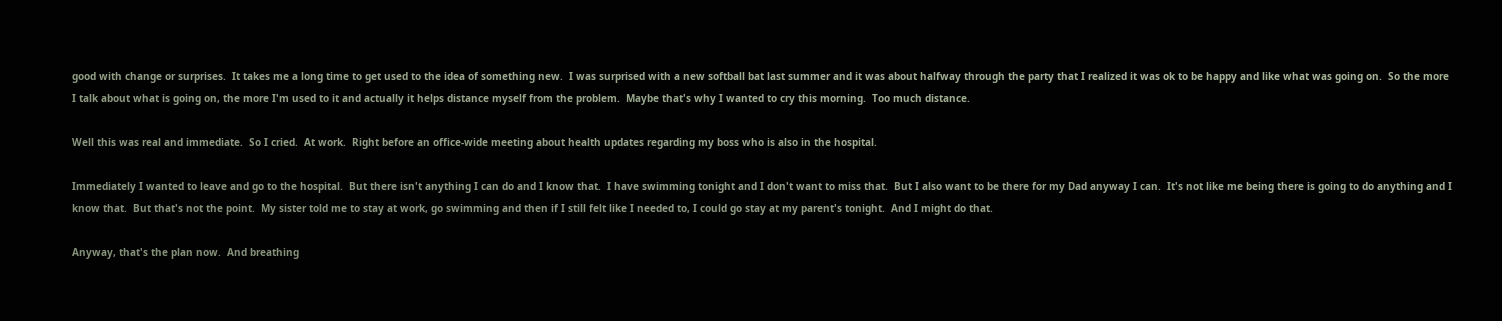good with change or surprises.  It takes me a long time to get used to the idea of something new.  I was surprised with a new softball bat last summer and it was about halfway through the party that I realized it was ok to be happy and like what was going on.  So the more I talk about what is going on, the more I'm used to it and actually it helps distance myself from the problem.  Maybe that's why I wanted to cry this morning.  Too much distance.

Well this was real and immediate.  So I cried.  At work.  Right before an office-wide meeting about health updates regarding my boss who is also in the hospital.

Immediately I wanted to leave and go to the hospital.  But there isn't anything I can do and I know that.  I have swimming tonight and I don't want to miss that.  But I also want to be there for my Dad anyway I can.  It's not like me being there is going to do anything and I know that.  But that's not the point.  My sister told me to stay at work, go swimming and then if I still felt like I needed to, I could go stay at my parent's tonight.  And I might do that.

Anyway, that's the plan now.  And breathing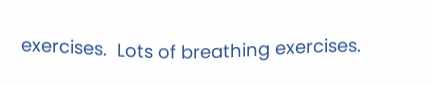exercises.  Lots of breathing exercises.